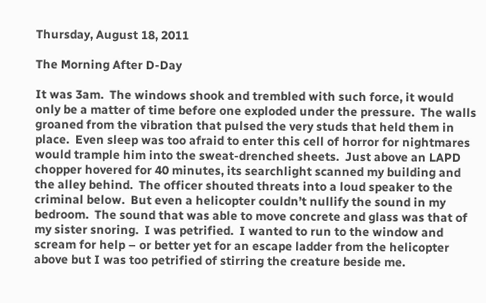Thursday, August 18, 2011

The Morning After D-Day

It was 3am.  The windows shook and trembled with such force, it would only be a matter of time before one exploded under the pressure.  The walls groaned from the vibration that pulsed the very studs that held them in place.  Even sleep was too afraid to enter this cell of horror for nightmares would trample him into the sweat-drenched sheets.  Just above an LAPD chopper hovered for 40 minutes, its searchlight scanned my building and the alley behind.  The officer shouted threats into a loud speaker to the criminal below.  But even a helicopter couldn’t nullify the sound in my bedroom.  The sound that was able to move concrete and glass was that of my sister snoring.  I was petrified.  I wanted to run to the window and scream for help – or better yet for an escape ladder from the helicopter above but I was too petrified of stirring the creature beside me.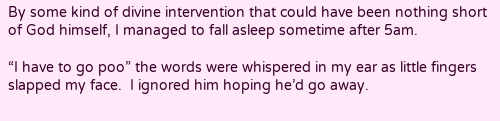By some kind of divine intervention that could have been nothing short of God himself, I managed to fall asleep sometime after 5am.

“I have to go poo” the words were whispered in my ear as little fingers slapped my face.  I ignored him hoping he’d go away.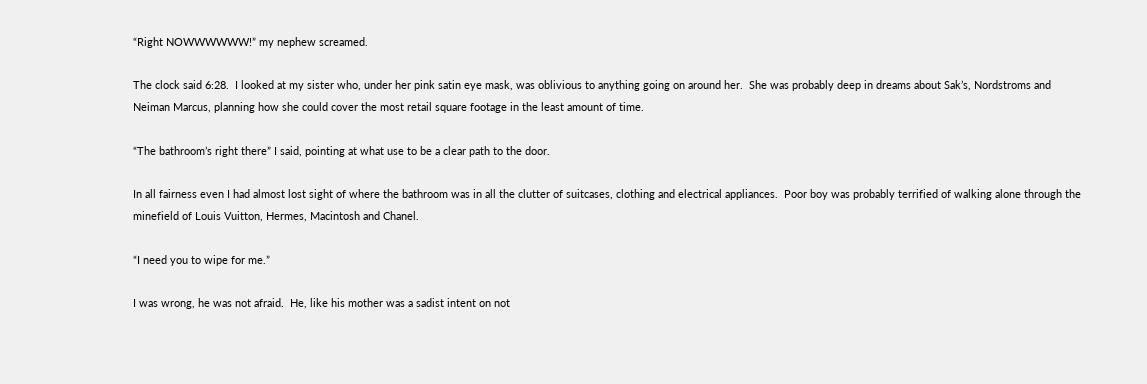“Right NOWWWWWW!” my nephew screamed.

The clock said 6:28.  I looked at my sister who, under her pink satin eye mask, was oblivious to anything going on around her.  She was probably deep in dreams about Sak’s, Nordstroms and Neiman Marcus, planning how she could cover the most retail square footage in the least amount of time.

“The bathroom’s right there” I said, pointing at what use to be a clear path to the door.

In all fairness even I had almost lost sight of where the bathroom was in all the clutter of suitcases, clothing and electrical appliances.  Poor boy was probably terrified of walking alone through the minefield of Louis Vuitton, Hermes, Macintosh and Chanel.

“I need you to wipe for me.”

I was wrong, he was not afraid.  He, like his mother was a sadist intent on not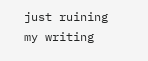just ruining my writing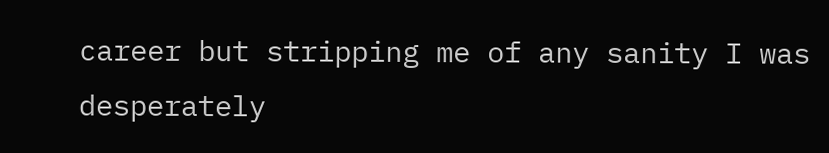career but stripping me of any sanity I was desperately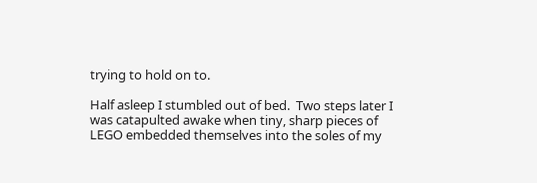trying to hold on to.

Half asleep I stumbled out of bed.  Two steps later I was catapulted awake when tiny, sharp pieces of LEGO embedded themselves into the soles of my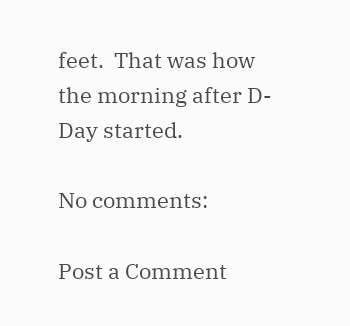feet.  That was how the morning after D-Day started.

No comments:

Post a Comment